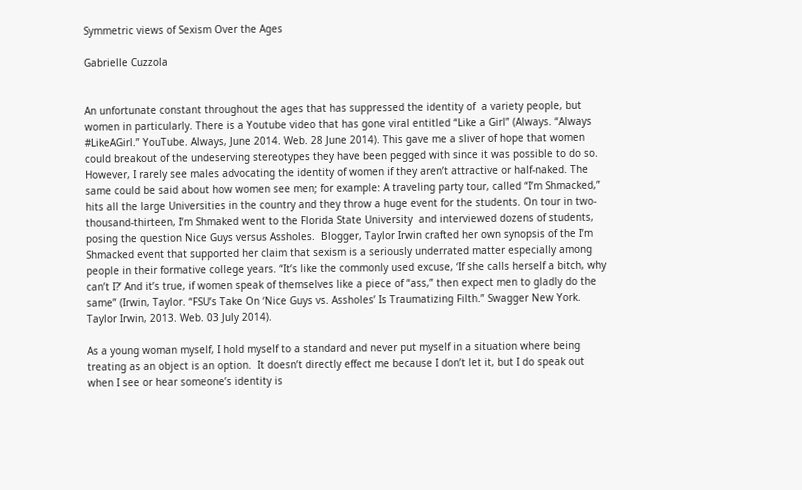Symmetric views of Sexism Over the Ages

Gabrielle Cuzzola


An unfortunate constant throughout the ages that has suppressed the identity of  a variety people, but women in particularly. There is a Youtube video that has gone viral entitled “Like a Girl” (Always. “Always #LikeAGirl.” YouTube. Always, June 2014. Web. 28 June 2014). This gave me a sliver of hope that women could breakout of the undeserving stereotypes they have been pegged with since it was possible to do so. However, I rarely see males advocating the identity of women if they aren’t attractive or half-naked. The same could be said about how women see men; for example: A traveling party tour, called “I’m Shmacked,” hits all the large Universities in the country and they throw a huge event for the students. On tour in two-thousand-thirteen, I’m Shmaked went to the Florida State University  and interviewed dozens of students, posing the question Nice Guys versus Assholes.  Blogger, Taylor Irwin crafted her own synopsis of the I’m Shmacked event that supported her claim that sexism is a seriously underrated matter especially among people in their formative college years. “It’s like the commonly used excuse, ‘If she calls herself a bitch, why can’t I?’ And it’s true, if women speak of themselves like a piece of “ass,” then expect men to gladly do the same” (Irwin, Taylor. “FSU’s Take On ‘Nice Guys vs. Assholes’ Is Traumatizing Filth.” Swagger New York. Taylor Irwin, 2013. Web. 03 July 2014).

As a young woman myself, I hold myself to a standard and never put myself in a situation where being treating as an object is an option.  It doesn’t directly effect me because I don’t let it, but I do speak out when I see or hear someone’s identity is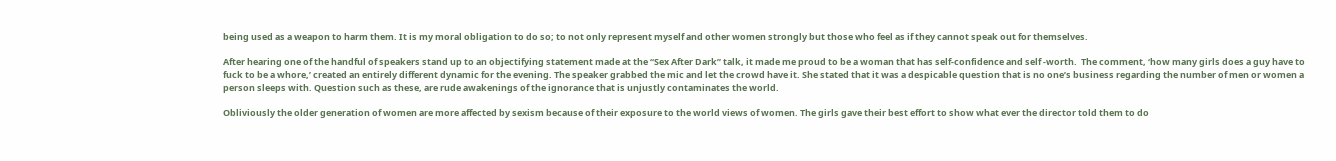being used as a weapon to harm them. It is my moral obligation to do so; to not only represent myself and other women strongly but those who feel as if they cannot speak out for themselves.

After hearing one of the handful of speakers stand up to an objectifying statement made at the “Sex After Dark” talk, it made me proud to be a woman that has self-confidence and self -worth.  The comment, ‘how many girls does a guy have to fuck to be a whore,’ created an entirely different dynamic for the evening. The speaker grabbed the mic and let the crowd have it. She stated that it was a despicable question that is no one’s business regarding the number of men or women a person sleeps with. Question such as these, are rude awakenings of the ignorance that is unjustly contaminates the world.

Obliviously the older generation of women are more affected by sexism because of their exposure to the world views of women. The girls gave their best effort to show what ever the director told them to do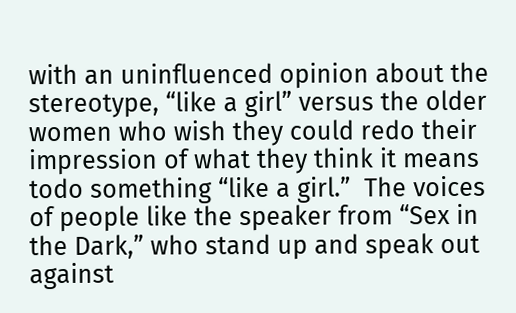with an uninfluenced opinion about the stereotype, “like a girl” versus the older women who wish they could redo their impression of what they think it means todo something “like a girl.”  The voices of people like the speaker from “Sex in the Dark,” who stand up and speak out against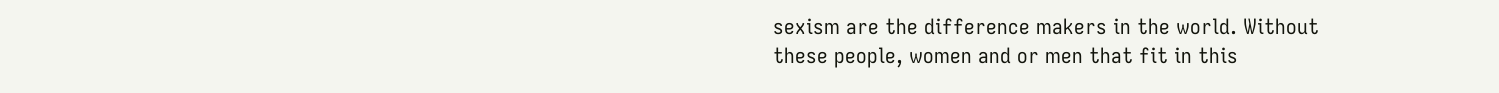sexism are the difference makers in the world. Without these people, women and or men that fit in this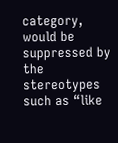category, would be suppressed by the stereotypes such as “like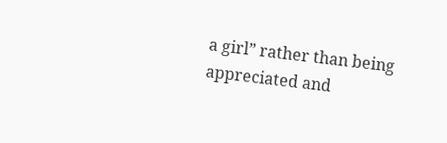a girl” rather than being appreciated and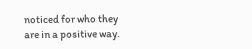noticed for who they are in a positive way.